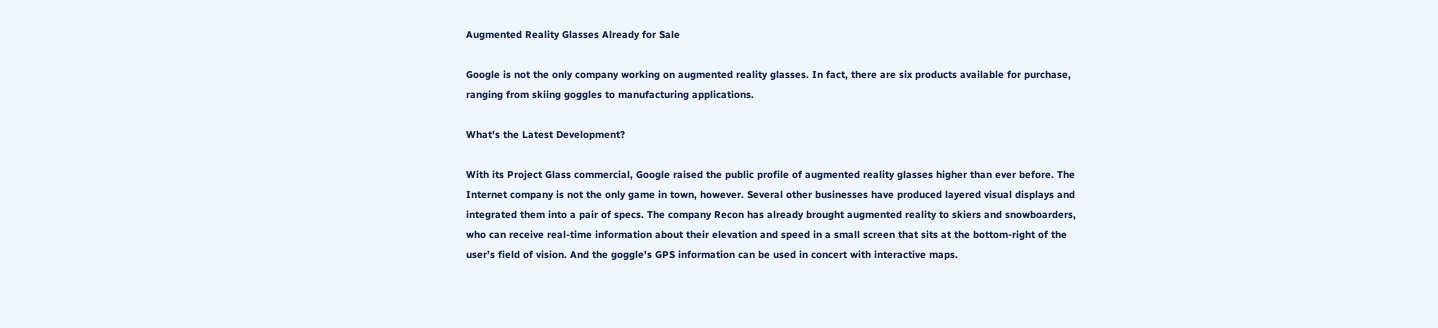Augmented Reality Glasses Already for Sale

Google is not the only company working on augmented reality glasses. In fact, there are six products available for purchase, ranging from skiing goggles to manufacturing applications.

What's the Latest Development?

With its Project Glass commercial, Google raised the public profile of augmented reality glasses higher than ever before. The Internet company is not the only game in town, however. Several other businesses have produced layered visual displays and integrated them into a pair of specs. The company Recon has already brought augmented reality to skiers and snowboarders, who can receive real-time information about their elevation and speed in a small screen that sits at the bottom-right of the user’s field of vision. And the goggle's GPS information can be used in concert with interactive maps.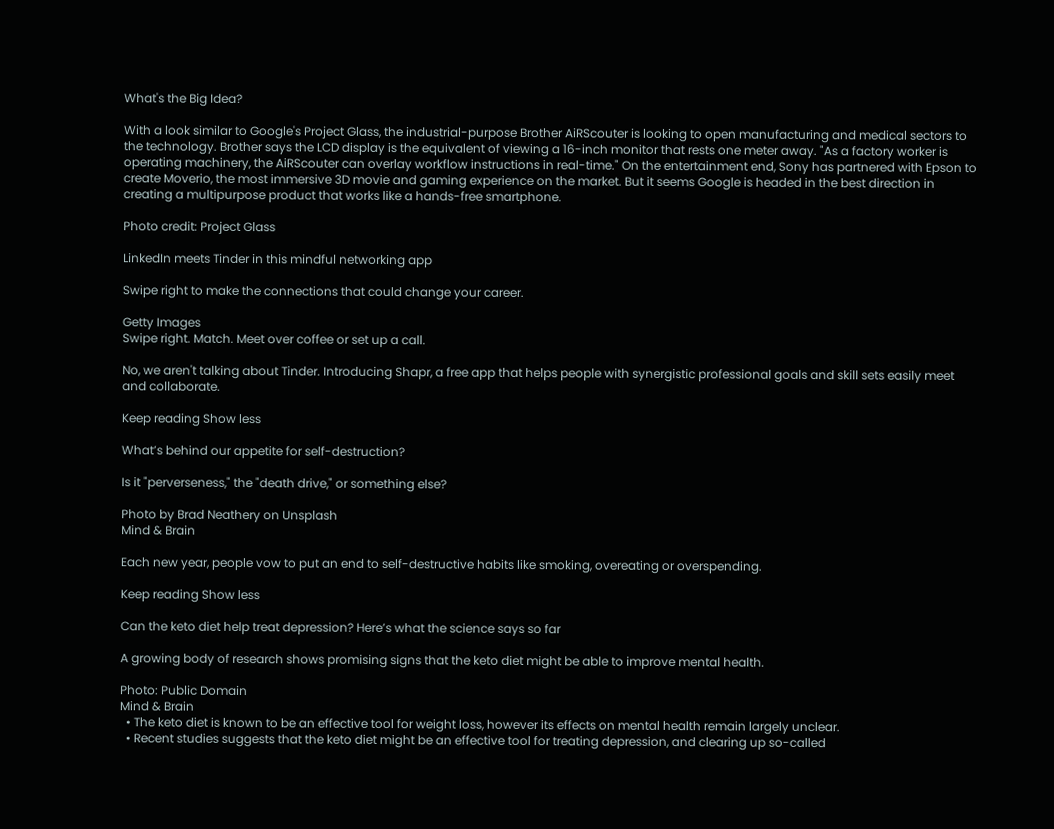What's the Big Idea?

With a look similar to Google's Project Glass, the industrial-purpose Brother AiRScouter is looking to open manufacturing and medical sectors to the technology. Brother says the LCD display is the equivalent of viewing a 16-inch monitor that rests one meter away. "As a factory worker is operating machinery, the AiRScouter can overlay workflow instructions in real-time." On the entertainment end, Sony has partnered with Epson to create Moverio, the most immersive 3D movie and gaming experience on the market. But it seems Google is headed in the best direction in creating a multipurpose product that works like a hands-free smartphone.

Photo credit: Project Glass

LinkedIn meets Tinder in this mindful networking app

Swipe right to make the connections that could change your career.

Getty Images
Swipe right. Match. Meet over coffee or set up a call.

No, we aren't talking about Tinder. Introducing Shapr, a free app that helps people with synergistic professional goals and skill sets easily meet and collaborate.

Keep reading Show less

What’s behind our appetite for self-destruction?

Is it "perverseness," the "death drive," or something else?

Photo by Brad Neathery on Unsplash
Mind & Brain

Each new year, people vow to put an end to self-destructive habits like smoking, overeating or overspending.

Keep reading Show less

Can the keto diet help treat depression? Here’s what the science says so far

A growing body of research shows promising signs that the keto diet might be able to improve mental health.

Photo: Public Domain
Mind & Brain
  • The keto diet is known to be an effective tool for weight loss, however its effects on mental health remain largely unclear.
  • Recent studies suggests that the keto diet might be an effective tool for treating depression, and clearing up so-called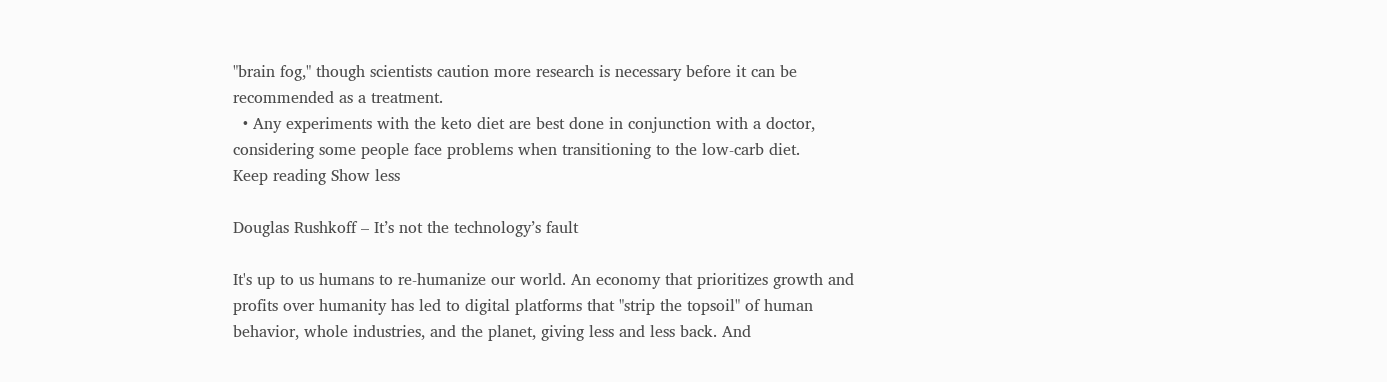"brain fog," though scientists caution more research is necessary before it can be recommended as a treatment.
  • Any experiments with the keto diet are best done in conjunction with a doctor, considering some people face problems when transitioning to the low-carb diet.
Keep reading Show less

Douglas Rushkoff – It’s not the technology’s fault

It's up to us humans to re-humanize our world. An economy that prioritizes growth and profits over humanity has led to digital platforms that "strip the topsoil" of human behavior, whole industries, and the planet, giving less and less back. And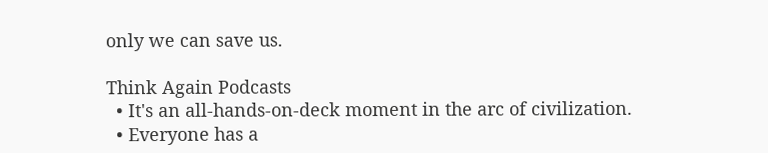only we can save us.

Think Again Podcasts
  • It's an all-hands-on-deck moment in the arc of civilization.
  • Everyone has a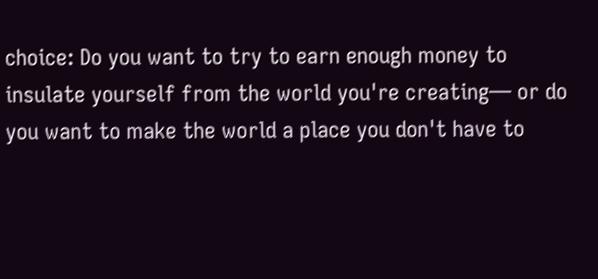choice: Do you want to try to earn enough money to insulate yourself from the world you're creating— or do you want to make the world a place you don't have to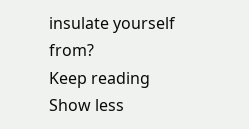insulate yourself from?
Keep reading Show less